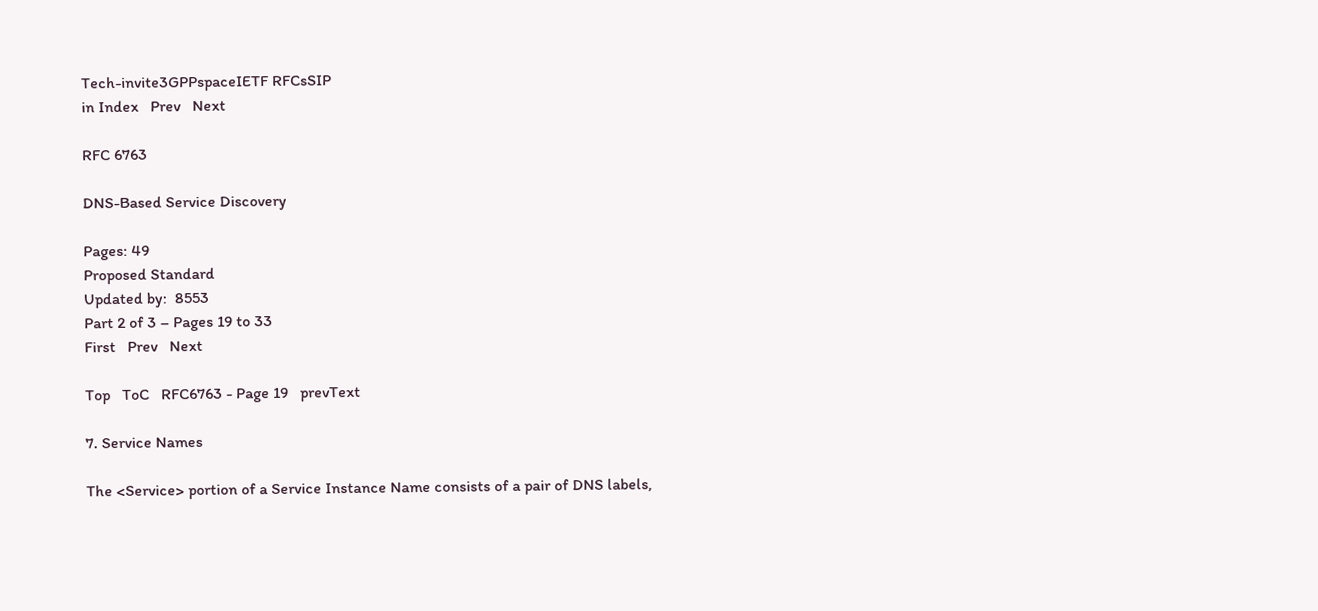Tech-invite3GPPspaceIETF RFCsSIP
in Index   Prev   Next

RFC 6763

DNS-Based Service Discovery

Pages: 49
Proposed Standard
Updated by:  8553
Part 2 of 3 – Pages 19 to 33
First   Prev   Next

Top   ToC   RFC6763 - Page 19   prevText

7. Service Names

The <Service> portion of a Service Instance Name consists of a pair of DNS labels,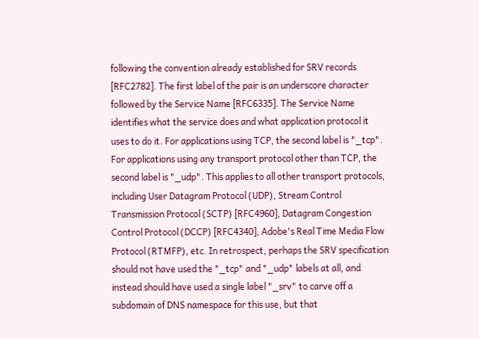following the convention already established for SRV records [RFC2782]. The first label of the pair is an underscore character followed by the Service Name [RFC6335]. The Service Name identifies what the service does and what application protocol it uses to do it. For applications using TCP, the second label is "_tcp". For applications using any transport protocol other than TCP, the second label is "_udp". This applies to all other transport protocols, including User Datagram Protocol (UDP), Stream Control Transmission Protocol (SCTP) [RFC4960], Datagram Congestion Control Protocol (DCCP) [RFC4340], Adobe's Real Time Media Flow Protocol (RTMFP), etc. In retrospect, perhaps the SRV specification should not have used the "_tcp" and "_udp" labels at all, and instead should have used a single label "_srv" to carve off a subdomain of DNS namespace for this use, but that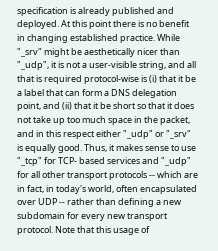specification is already published and deployed. At this point there is no benefit in changing established practice. While "_srv" might be aesthetically nicer than "_udp", it is not a user-visible string, and all that is required protocol-wise is (i) that it be a label that can form a DNS delegation point, and (ii) that it be short so that it does not take up too much space in the packet, and in this respect either "_udp" or "_srv" is equally good. Thus, it makes sense to use "_tcp" for TCP- based services and "_udp" for all other transport protocols -- which are in fact, in today's world, often encapsulated over UDP -- rather than defining a new subdomain for every new transport protocol. Note that this usage of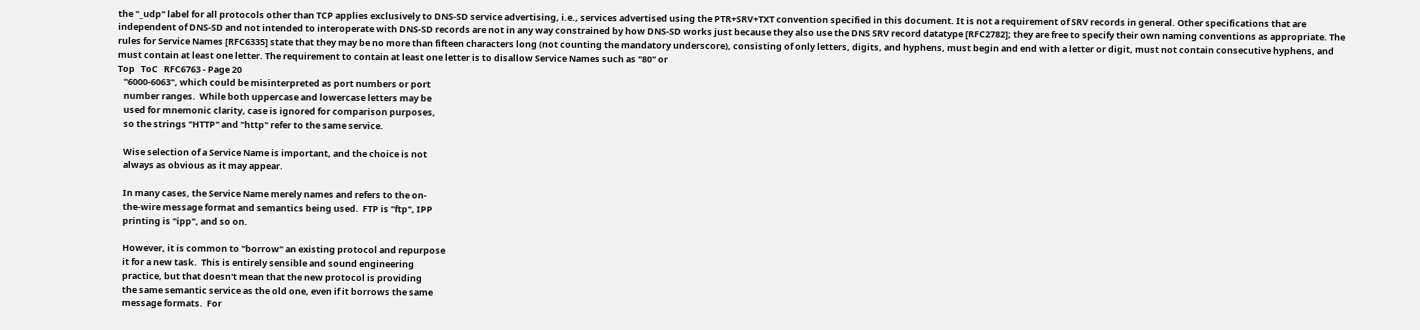the "_udp" label for all protocols other than TCP applies exclusively to DNS-SD service advertising, i.e., services advertised using the PTR+SRV+TXT convention specified in this document. It is not a requirement of SRV records in general. Other specifications that are independent of DNS-SD and not intended to interoperate with DNS-SD records are not in any way constrained by how DNS-SD works just because they also use the DNS SRV record datatype [RFC2782]; they are free to specify their own naming conventions as appropriate. The rules for Service Names [RFC6335] state that they may be no more than fifteen characters long (not counting the mandatory underscore), consisting of only letters, digits, and hyphens, must begin and end with a letter or digit, must not contain consecutive hyphens, and must contain at least one letter. The requirement to contain at least one letter is to disallow Service Names such as "80" or
Top   ToC   RFC6763 - Page 20
   "6000-6063", which could be misinterpreted as port numbers or port
   number ranges.  While both uppercase and lowercase letters may be
   used for mnemonic clarity, case is ignored for comparison purposes,
   so the strings "HTTP" and "http" refer to the same service.

   Wise selection of a Service Name is important, and the choice is not
   always as obvious as it may appear.

   In many cases, the Service Name merely names and refers to the on-
   the-wire message format and semantics being used.  FTP is "ftp", IPP
   printing is "ipp", and so on.

   However, it is common to "borrow" an existing protocol and repurpose
   it for a new task.  This is entirely sensible and sound engineering
   practice, but that doesn't mean that the new protocol is providing
   the same semantic service as the old one, even if it borrows the same
   message formats.  For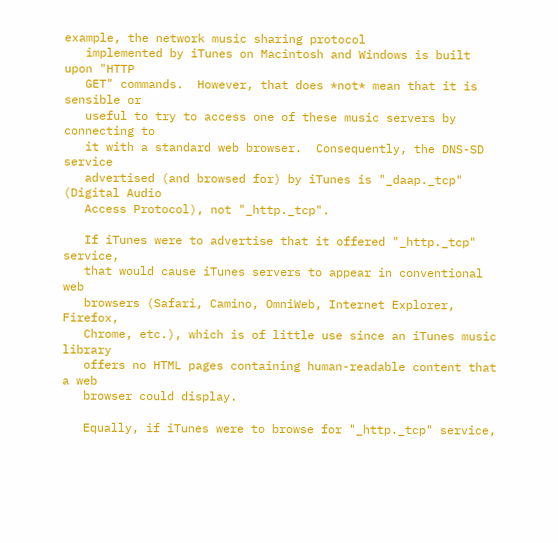example, the network music sharing protocol
   implemented by iTunes on Macintosh and Windows is built upon "HTTP
   GET" commands.  However, that does *not* mean that it is sensible or
   useful to try to access one of these music servers by connecting to
   it with a standard web browser.  Consequently, the DNS-SD service
   advertised (and browsed for) by iTunes is "_daap._tcp" (Digital Audio
   Access Protocol), not "_http._tcp".

   If iTunes were to advertise that it offered "_http._tcp" service,
   that would cause iTunes servers to appear in conventional web
   browsers (Safari, Camino, OmniWeb, Internet Explorer, Firefox,
   Chrome, etc.), which is of little use since an iTunes music library
   offers no HTML pages containing human-readable content that a web
   browser could display.

   Equally, if iTunes were to browse for "_http._tcp" service,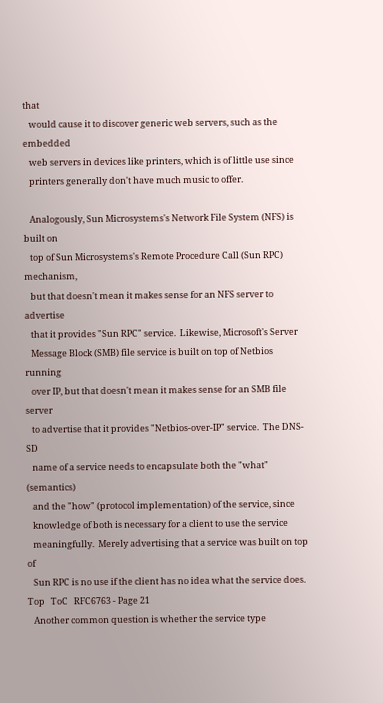that
   would cause it to discover generic web servers, such as the embedded
   web servers in devices like printers, which is of little use since
   printers generally don't have much music to offer.

   Analogously, Sun Microsystems's Network File System (NFS) is built on
   top of Sun Microsystems's Remote Procedure Call (Sun RPC) mechanism,
   but that doesn't mean it makes sense for an NFS server to advertise
   that it provides "Sun RPC" service.  Likewise, Microsoft's Server
   Message Block (SMB) file service is built on top of Netbios running
   over IP, but that doesn't mean it makes sense for an SMB file server
   to advertise that it provides "Netbios-over-IP" service.  The DNS-SD
   name of a service needs to encapsulate both the "what" (semantics)
   and the "how" (protocol implementation) of the service, since
   knowledge of both is necessary for a client to use the service
   meaningfully.  Merely advertising that a service was built on top of
   Sun RPC is no use if the client has no idea what the service does.
Top   ToC   RFC6763 - Page 21
   Another common question is whether the service type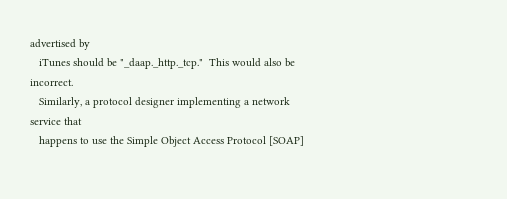advertised by
   iTunes should be "_daap._http._tcp."  This would also be incorrect.
   Similarly, a protocol designer implementing a network service that
   happens to use the Simple Object Access Protocol [SOAP]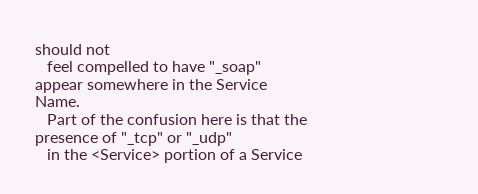should not
   feel compelled to have "_soap" appear somewhere in the Service Name.
   Part of the confusion here is that the presence of "_tcp" or "_udp"
   in the <Service> portion of a Service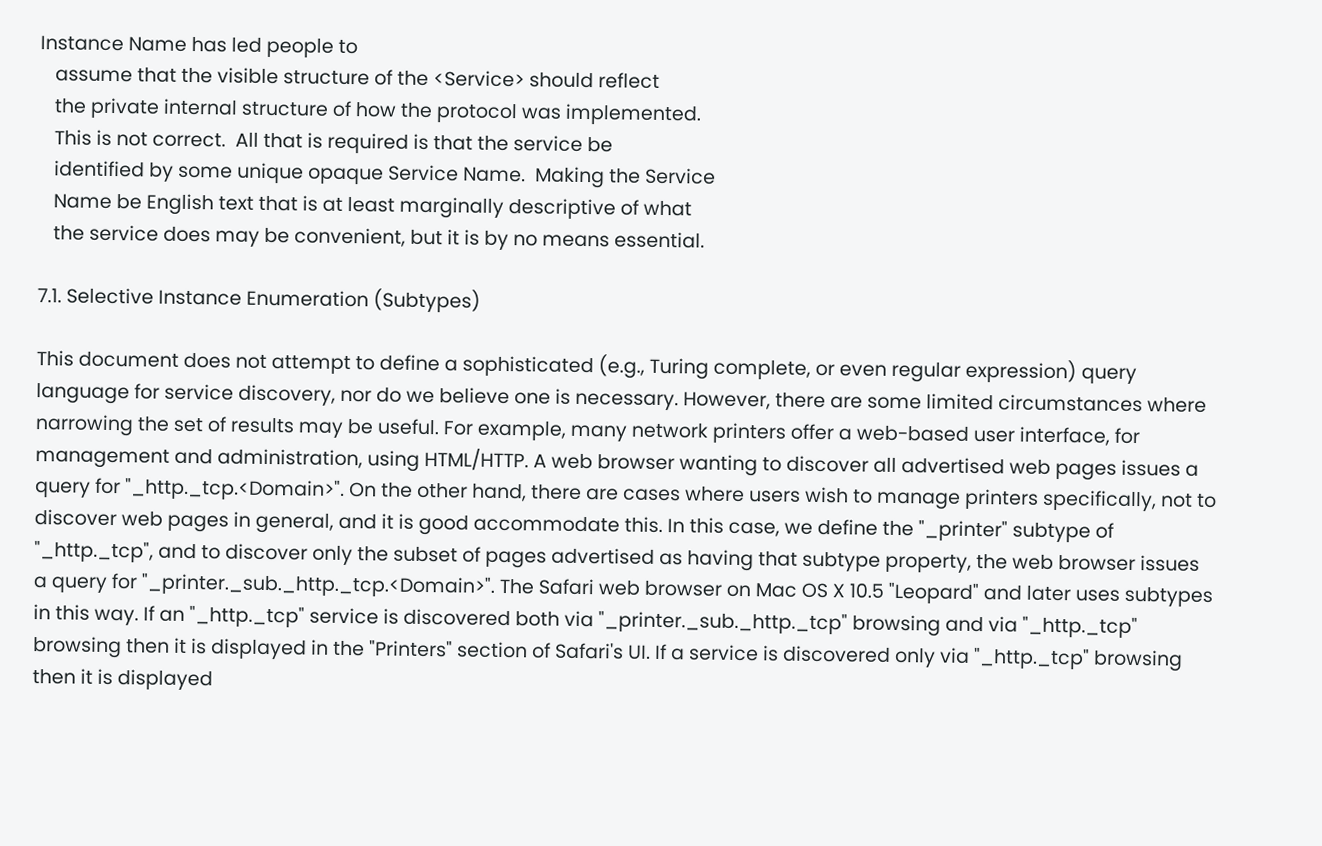Instance Name has led people to
   assume that the visible structure of the <Service> should reflect
   the private internal structure of how the protocol was implemented.
   This is not correct.  All that is required is that the service be
   identified by some unique opaque Service Name.  Making the Service
   Name be English text that is at least marginally descriptive of what
   the service does may be convenient, but it is by no means essential.

7.1. Selective Instance Enumeration (Subtypes)

This document does not attempt to define a sophisticated (e.g., Turing complete, or even regular expression) query language for service discovery, nor do we believe one is necessary. However, there are some limited circumstances where narrowing the set of results may be useful. For example, many network printers offer a web-based user interface, for management and administration, using HTML/HTTP. A web browser wanting to discover all advertised web pages issues a query for "_http._tcp.<Domain>". On the other hand, there are cases where users wish to manage printers specifically, not to discover web pages in general, and it is good accommodate this. In this case, we define the "_printer" subtype of "_http._tcp", and to discover only the subset of pages advertised as having that subtype property, the web browser issues a query for "_printer._sub._http._tcp.<Domain>". The Safari web browser on Mac OS X 10.5 "Leopard" and later uses subtypes in this way. If an "_http._tcp" service is discovered both via "_printer._sub._http._tcp" browsing and via "_http._tcp" browsing then it is displayed in the "Printers" section of Safari's UI. If a service is discovered only via "_http._tcp" browsing then it is displayed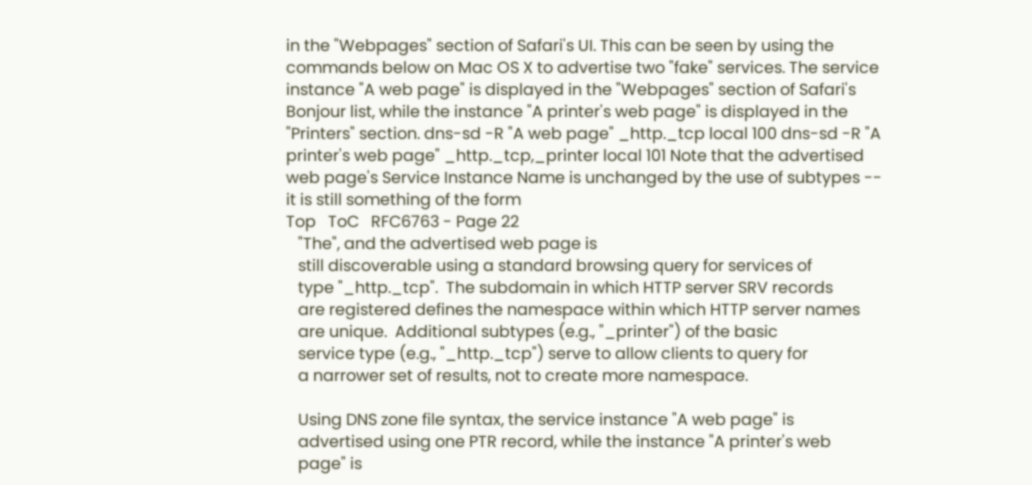in the "Webpages" section of Safari's UI. This can be seen by using the commands below on Mac OS X to advertise two "fake" services. The service instance "A web page" is displayed in the "Webpages" section of Safari's Bonjour list, while the instance "A printer's web page" is displayed in the "Printers" section. dns-sd -R "A web page" _http._tcp local 100 dns-sd -R "A printer's web page" _http._tcp,_printer local 101 Note that the advertised web page's Service Instance Name is unchanged by the use of subtypes -- it is still something of the form
Top   ToC   RFC6763 - Page 22
   "The", and the advertised web page is
   still discoverable using a standard browsing query for services of
   type "_http._tcp".  The subdomain in which HTTP server SRV records
   are registered defines the namespace within which HTTP server names
   are unique.  Additional subtypes (e.g., "_printer") of the basic
   service type (e.g., "_http._tcp") serve to allow clients to query for
   a narrower set of results, not to create more namespace.

   Using DNS zone file syntax, the service instance "A web page" is
   advertised using one PTR record, while the instance "A printer's web
   page" is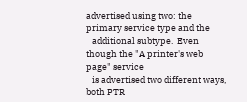advertised using two: the primary service type and the
   additional subtype.  Even though the "A printer's web page" service
   is advertised two different ways, both PTR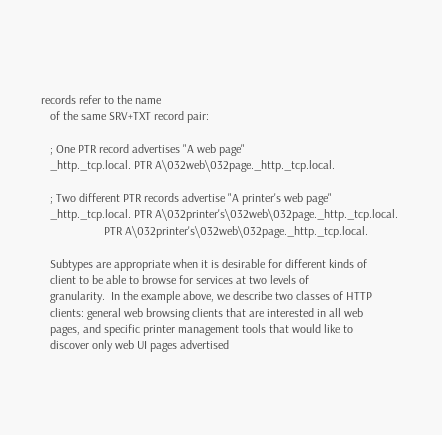records refer to the name
   of the same SRV+TXT record pair:

   ; One PTR record advertises "A web page"
   _http._tcp.local. PTR A\032web\032page._http._tcp.local.

   ; Two different PTR records advertise "A printer's web page"
   _http._tcp.local. PTR A\032printer's\032web\032page._http._tcp.local.
                     PTR A\032printer's\032web\032page._http._tcp.local.

   Subtypes are appropriate when it is desirable for different kinds of
   client to be able to browse for services at two levels of
   granularity.  In the example above, we describe two classes of HTTP
   clients: general web browsing clients that are interested in all web
   pages, and specific printer management tools that would like to
   discover only web UI pages advertised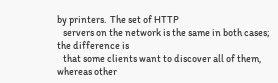by printers.  The set of HTTP
   servers on the network is the same in both cases; the difference is
   that some clients want to discover all of them, whereas other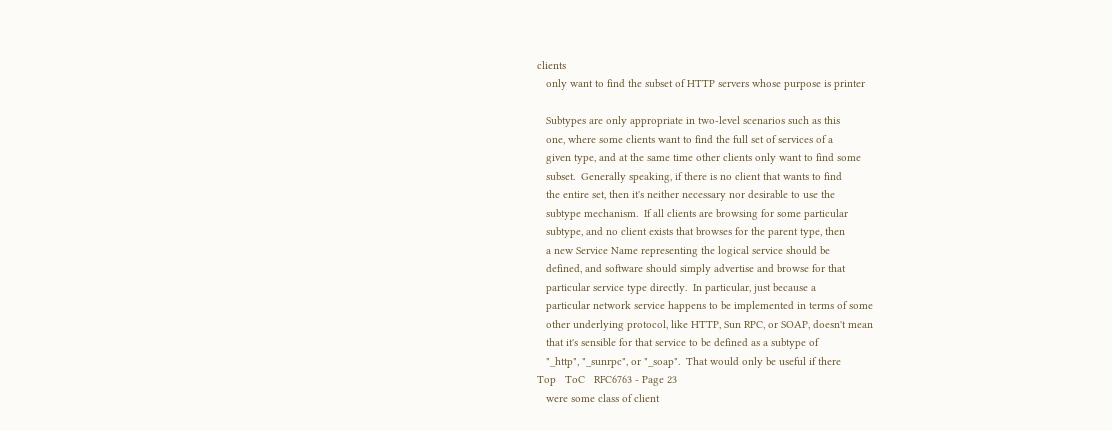clients
   only want to find the subset of HTTP servers whose purpose is printer

   Subtypes are only appropriate in two-level scenarios such as this
   one, where some clients want to find the full set of services of a
   given type, and at the same time other clients only want to find some
   subset.  Generally speaking, if there is no client that wants to find
   the entire set, then it's neither necessary nor desirable to use the
   subtype mechanism.  If all clients are browsing for some particular
   subtype, and no client exists that browses for the parent type, then
   a new Service Name representing the logical service should be
   defined, and software should simply advertise and browse for that
   particular service type directly.  In particular, just because a
   particular network service happens to be implemented in terms of some
   other underlying protocol, like HTTP, Sun RPC, or SOAP, doesn't mean
   that it's sensible for that service to be defined as a subtype of
   "_http", "_sunrpc", or "_soap".  That would only be useful if there
Top   ToC   RFC6763 - Page 23
   were some class of client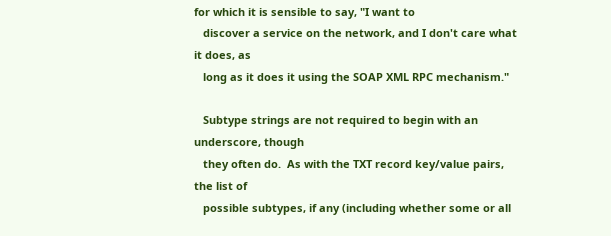for which it is sensible to say, "I want to
   discover a service on the network, and I don't care what it does, as
   long as it does it using the SOAP XML RPC mechanism."

   Subtype strings are not required to begin with an underscore, though
   they often do.  As with the TXT record key/value pairs, the list of
   possible subtypes, if any (including whether some or all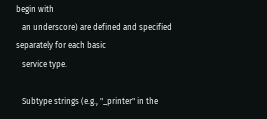begin with
   an underscore) are defined and specified separately for each basic
   service type.

   Subtype strings (e.g., "_printer" in the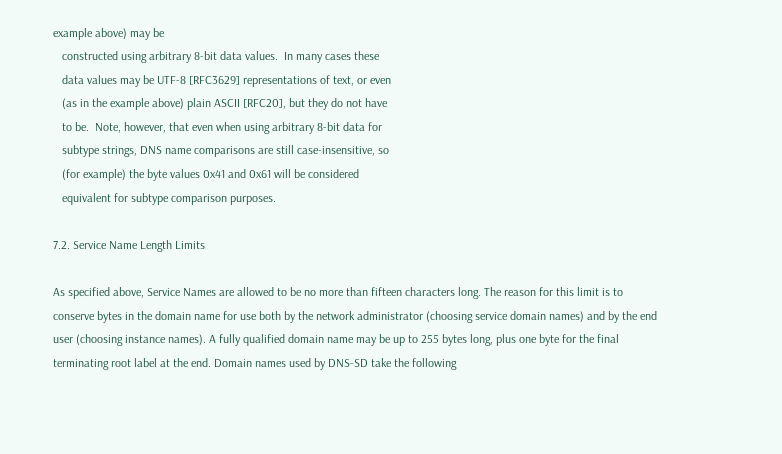example above) may be
   constructed using arbitrary 8-bit data values.  In many cases these
   data values may be UTF-8 [RFC3629] representations of text, or even
   (as in the example above) plain ASCII [RFC20], but they do not have
   to be.  Note, however, that even when using arbitrary 8-bit data for
   subtype strings, DNS name comparisons are still case-insensitive, so
   (for example) the byte values 0x41 and 0x61 will be considered
   equivalent for subtype comparison purposes.

7.2. Service Name Length Limits

As specified above, Service Names are allowed to be no more than fifteen characters long. The reason for this limit is to conserve bytes in the domain name for use both by the network administrator (choosing service domain names) and by the end user (choosing instance names). A fully qualified domain name may be up to 255 bytes long, plus one byte for the final terminating root label at the end. Domain names used by DNS-SD take the following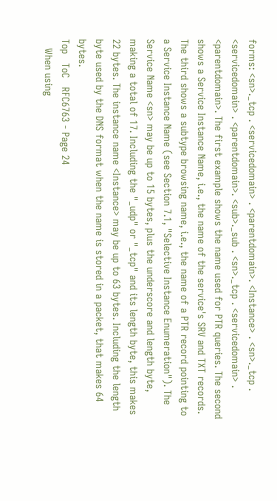forms: <sn>._tcp . <servicedomain> . <parentdomain>. <Instance> . <sn>._tcp . <servicedomain> . <parentdomain>. <sub>._sub . <sn>._tcp . <servicedomain> . <parentdomain>. The first example shows the name used for PTR queries. The second shows a Service Instance Name, i.e., the name of the service's SRV and TXT records. The third shows a subtype browsing name, i.e., the name of a PTR record pointing to a Service Instance Name (see Section 7.1, "Selective Instance Enumeration"). The Service Name <sn> may be up to 15 bytes, plus the underscore and length byte, making a total of 17. Including the "_udp" or "_tcp" and its length byte, this makes 22 bytes. The instance name <Instance> may be up to 63 bytes. Including the length byte used by the DNS format when the name is stored in a packet, that makes 64 bytes.
Top   ToC   RFC6763 - Page 24
   When using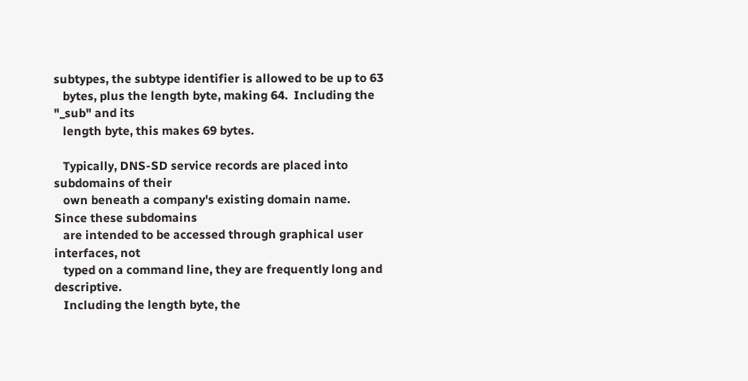subtypes, the subtype identifier is allowed to be up to 63
   bytes, plus the length byte, making 64.  Including the "_sub" and its
   length byte, this makes 69 bytes.

   Typically, DNS-SD service records are placed into subdomains of their
   own beneath a company's existing domain name.  Since these subdomains
   are intended to be accessed through graphical user interfaces, not
   typed on a command line, they are frequently long and descriptive.
   Including the length byte, the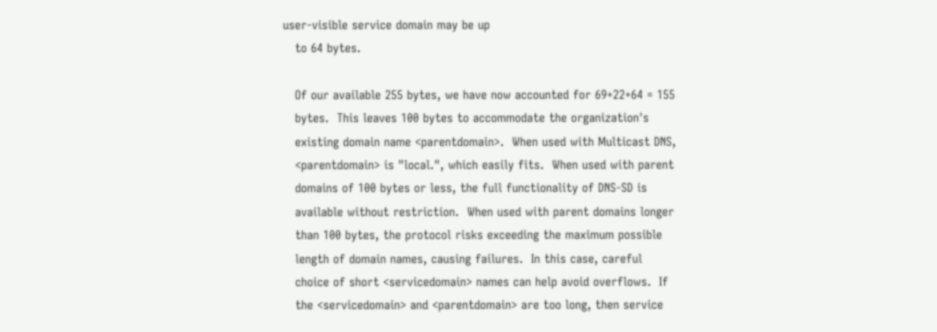user-visible service domain may be up
   to 64 bytes.

   Of our available 255 bytes, we have now accounted for 69+22+64 = 155
   bytes.  This leaves 100 bytes to accommodate the organization's
   existing domain name <parentdomain>.  When used with Multicast DNS,
   <parentdomain> is "local.", which easily fits.  When used with parent
   domains of 100 bytes or less, the full functionality of DNS-SD is
   available without restriction.  When used with parent domains longer
   than 100 bytes, the protocol risks exceeding the maximum possible
   length of domain names, causing failures.  In this case, careful
   choice of short <servicedomain> names can help avoid overflows.  If
   the <servicedomain> and <parentdomain> are too long, then service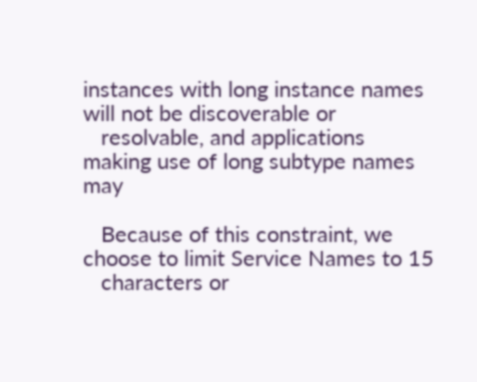instances with long instance names will not be discoverable or
   resolvable, and applications making use of long subtype names may

   Because of this constraint, we choose to limit Service Names to 15
   characters or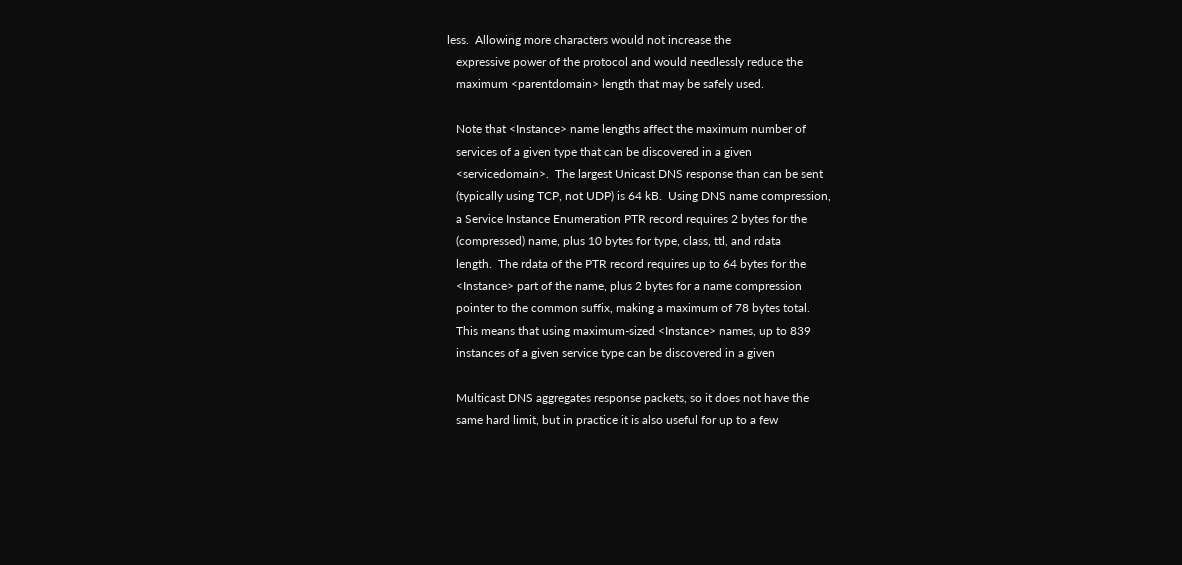less.  Allowing more characters would not increase the
   expressive power of the protocol and would needlessly reduce the
   maximum <parentdomain> length that may be safely used.

   Note that <Instance> name lengths affect the maximum number of
   services of a given type that can be discovered in a given
   <servicedomain>.  The largest Unicast DNS response than can be sent
   (typically using TCP, not UDP) is 64 kB.  Using DNS name compression,
   a Service Instance Enumeration PTR record requires 2 bytes for the
   (compressed) name, plus 10 bytes for type, class, ttl, and rdata
   length.  The rdata of the PTR record requires up to 64 bytes for the
   <Instance> part of the name, plus 2 bytes for a name compression
   pointer to the common suffix, making a maximum of 78 bytes total.
   This means that using maximum-sized <Instance> names, up to 839
   instances of a given service type can be discovered in a given

   Multicast DNS aggregates response packets, so it does not have the
   same hard limit, but in practice it is also useful for up to a few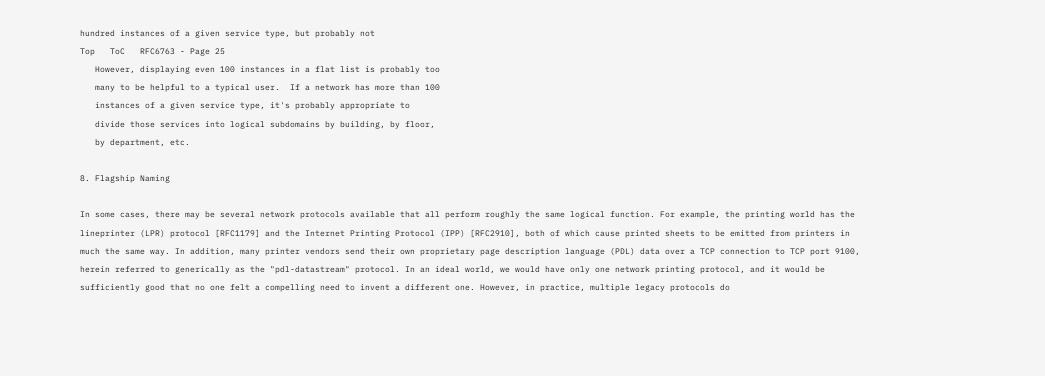hundred instances of a given service type, but probably not
Top   ToC   RFC6763 - Page 25
   However, displaying even 100 instances in a flat list is probably too
   many to be helpful to a typical user.  If a network has more than 100
   instances of a given service type, it's probably appropriate to
   divide those services into logical subdomains by building, by floor,
   by department, etc.

8. Flagship Naming

In some cases, there may be several network protocols available that all perform roughly the same logical function. For example, the printing world has the lineprinter (LPR) protocol [RFC1179] and the Internet Printing Protocol (IPP) [RFC2910], both of which cause printed sheets to be emitted from printers in much the same way. In addition, many printer vendors send their own proprietary page description language (PDL) data over a TCP connection to TCP port 9100, herein referred to generically as the "pdl-datastream" protocol. In an ideal world, we would have only one network printing protocol, and it would be sufficiently good that no one felt a compelling need to invent a different one. However, in practice, multiple legacy protocols do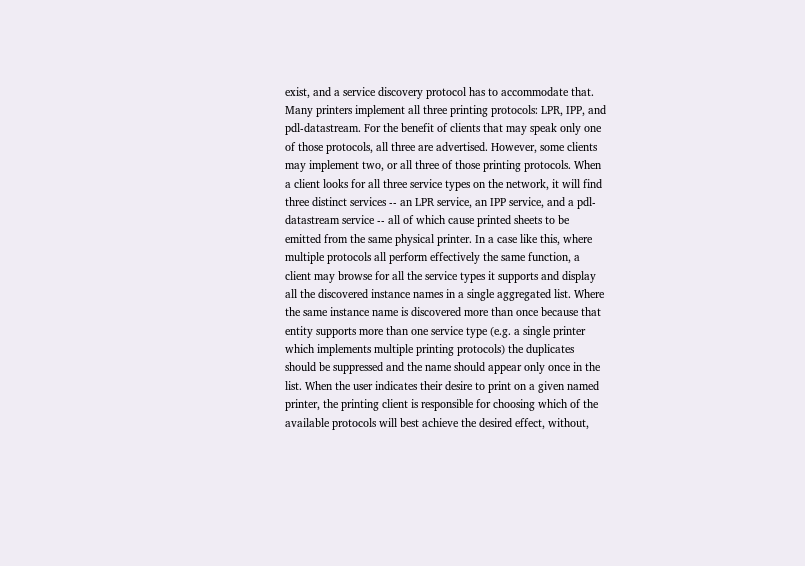exist, and a service discovery protocol has to accommodate that. Many printers implement all three printing protocols: LPR, IPP, and pdl-datastream. For the benefit of clients that may speak only one of those protocols, all three are advertised. However, some clients may implement two, or all three of those printing protocols. When a client looks for all three service types on the network, it will find three distinct services -- an LPR service, an IPP service, and a pdl-datastream service -- all of which cause printed sheets to be emitted from the same physical printer. In a case like this, where multiple protocols all perform effectively the same function, a client may browse for all the service types it supports and display all the discovered instance names in a single aggregated list. Where the same instance name is discovered more than once because that entity supports more than one service type (e.g. a single printer which implements multiple printing protocols) the duplicates should be suppressed and the name should appear only once in the list. When the user indicates their desire to print on a given named printer, the printing client is responsible for choosing which of the available protocols will best achieve the desired effect, without,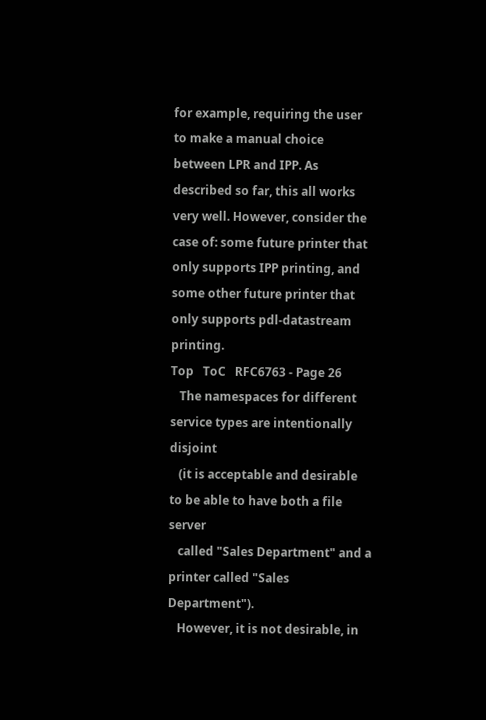for example, requiring the user to make a manual choice between LPR and IPP. As described so far, this all works very well. However, consider the case of: some future printer that only supports IPP printing, and some other future printer that only supports pdl-datastream printing.
Top   ToC   RFC6763 - Page 26
   The namespaces for different service types are intentionally disjoint
   (it is acceptable and desirable to be able to have both a file server
   called "Sales Department" and a printer called "Sales Department").
   However, it is not desirable, in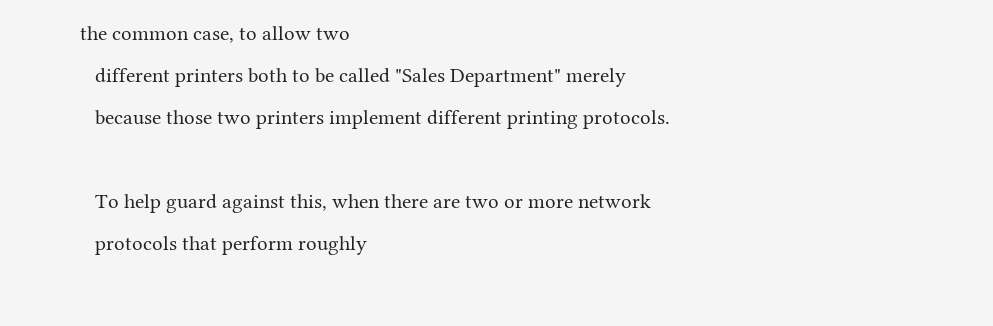the common case, to allow two
   different printers both to be called "Sales Department" merely
   because those two printers implement different printing protocols.

   To help guard against this, when there are two or more network
   protocols that perform roughly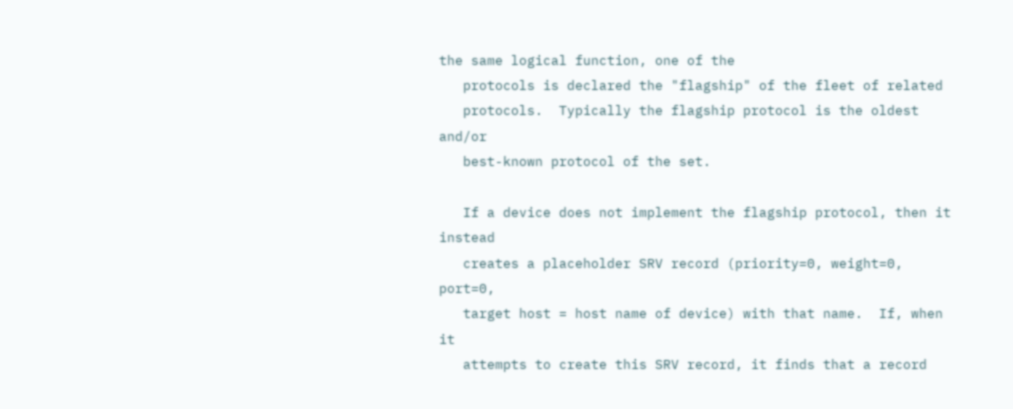the same logical function, one of the
   protocols is declared the "flagship" of the fleet of related
   protocols.  Typically the flagship protocol is the oldest and/or
   best-known protocol of the set.

   If a device does not implement the flagship protocol, then it instead
   creates a placeholder SRV record (priority=0, weight=0, port=0,
   target host = host name of device) with that name.  If, when it
   attempts to create this SRV record, it finds that a record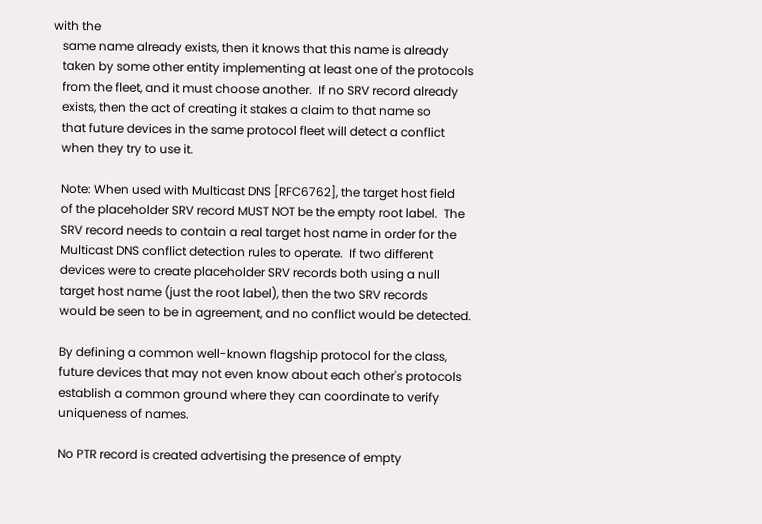with the
   same name already exists, then it knows that this name is already
   taken by some other entity implementing at least one of the protocols
   from the fleet, and it must choose another.  If no SRV record already
   exists, then the act of creating it stakes a claim to that name so
   that future devices in the same protocol fleet will detect a conflict
   when they try to use it.

   Note: When used with Multicast DNS [RFC6762], the target host field
   of the placeholder SRV record MUST NOT be the empty root label.  The
   SRV record needs to contain a real target host name in order for the
   Multicast DNS conflict detection rules to operate.  If two different
   devices were to create placeholder SRV records both using a null
   target host name (just the root label), then the two SRV records
   would be seen to be in agreement, and no conflict would be detected.

   By defining a common well-known flagship protocol for the class,
   future devices that may not even know about each other's protocols
   establish a common ground where they can coordinate to verify
   uniqueness of names.

   No PTR record is created advertising the presence of empty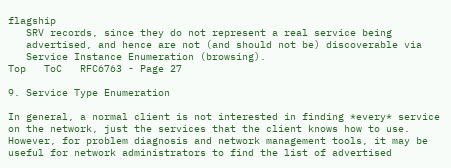flagship
   SRV records, since they do not represent a real service being
   advertised, and hence are not (and should not be) discoverable via
   Service Instance Enumeration (browsing).
Top   ToC   RFC6763 - Page 27

9. Service Type Enumeration

In general, a normal client is not interested in finding *every* service on the network, just the services that the client knows how to use. However, for problem diagnosis and network management tools, it may be useful for network administrators to find the list of advertised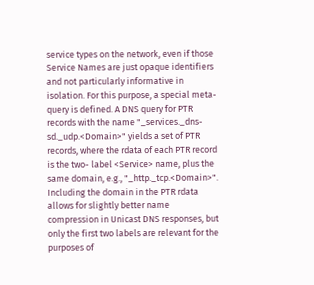service types on the network, even if those Service Names are just opaque identifiers and not particularly informative in isolation. For this purpose, a special meta-query is defined. A DNS query for PTR records with the name "_services._dns-sd._udp.<Domain>" yields a set of PTR records, where the rdata of each PTR record is the two- label <Service> name, plus the same domain, e.g., "_http._tcp.<Domain>". Including the domain in the PTR rdata allows for slightly better name compression in Unicast DNS responses, but only the first two labels are relevant for the purposes of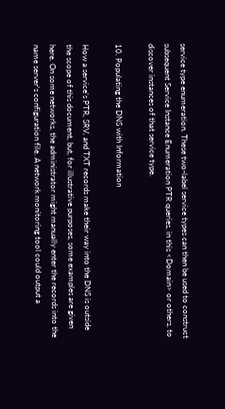service type enumeration. These two-label service types can then be used to construct subsequent Service Instance Enumeration PTR queries, in this <Domain> or others, to discover instances of that service type.

10. Populating the DNS with Information

How a service's PTR, SRV, and TXT records make their way into the DNS is outside the scope of this document, but, for illustrative purposes, some examples are given here. On some networks, the administrator might manually enter the records into the name server's configuration file. A network monitoring tool could output a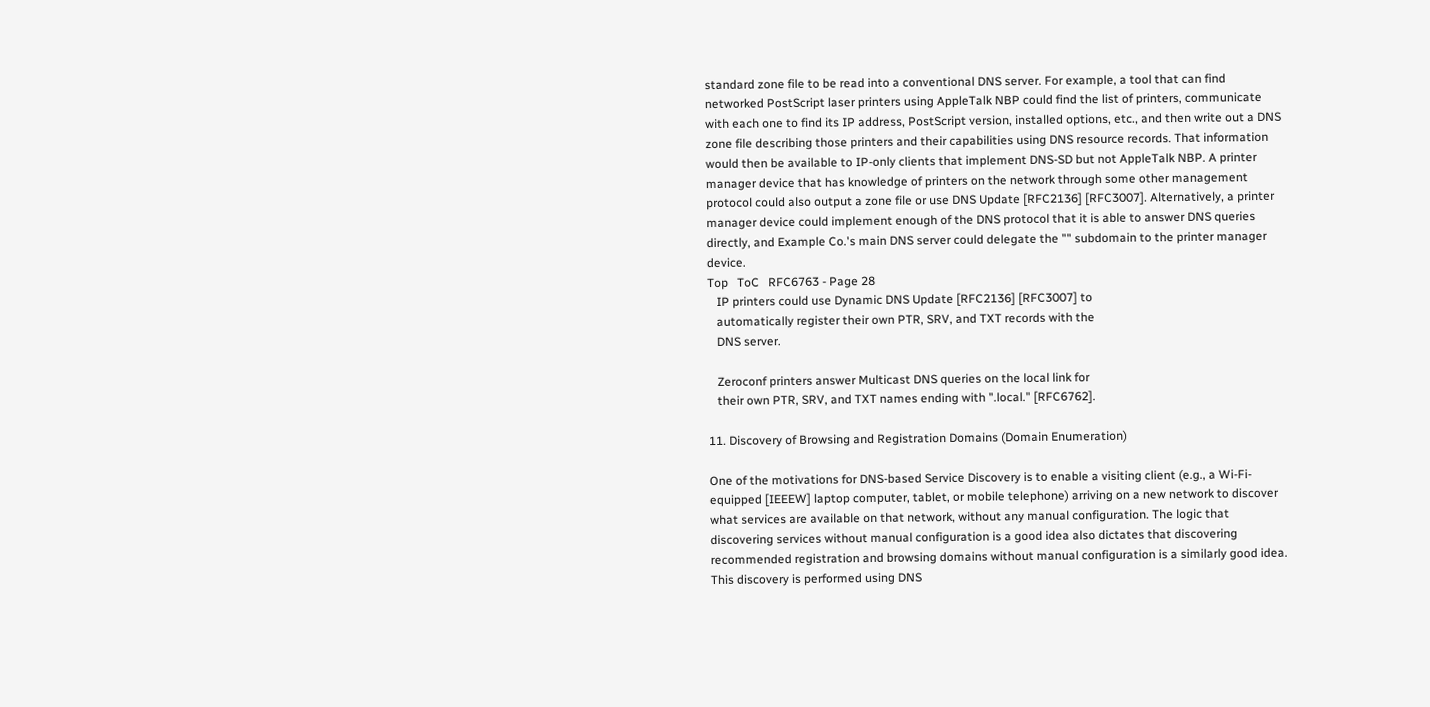standard zone file to be read into a conventional DNS server. For example, a tool that can find networked PostScript laser printers using AppleTalk NBP could find the list of printers, communicate with each one to find its IP address, PostScript version, installed options, etc., and then write out a DNS zone file describing those printers and their capabilities using DNS resource records. That information would then be available to IP-only clients that implement DNS-SD but not AppleTalk NBP. A printer manager device that has knowledge of printers on the network through some other management protocol could also output a zone file or use DNS Update [RFC2136] [RFC3007]. Alternatively, a printer manager device could implement enough of the DNS protocol that it is able to answer DNS queries directly, and Example Co.'s main DNS server could delegate the "" subdomain to the printer manager device.
Top   ToC   RFC6763 - Page 28
   IP printers could use Dynamic DNS Update [RFC2136] [RFC3007] to
   automatically register their own PTR, SRV, and TXT records with the
   DNS server.

   Zeroconf printers answer Multicast DNS queries on the local link for
   their own PTR, SRV, and TXT names ending with ".local." [RFC6762].

11. Discovery of Browsing and Registration Domains (Domain Enumeration)

One of the motivations for DNS-based Service Discovery is to enable a visiting client (e.g., a Wi-Fi-equipped [IEEEW] laptop computer, tablet, or mobile telephone) arriving on a new network to discover what services are available on that network, without any manual configuration. The logic that discovering services without manual configuration is a good idea also dictates that discovering recommended registration and browsing domains without manual configuration is a similarly good idea. This discovery is performed using DNS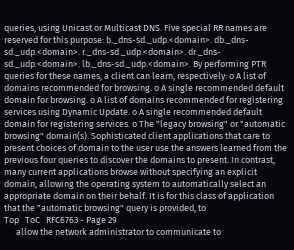queries, using Unicast or Multicast DNS. Five special RR names are reserved for this purpose: b._dns-sd._udp.<domain>. db._dns-sd._udp.<domain>. r._dns-sd._udp.<domain>. dr._dns-sd._udp.<domain>. lb._dns-sd._udp.<domain>. By performing PTR queries for these names, a client can learn, respectively: o A list of domains recommended for browsing. o A single recommended default domain for browsing. o A list of domains recommended for registering services using Dynamic Update. o A single recommended default domain for registering services. o The "legacy browsing" or "automatic browsing" domain(s). Sophisticated client applications that care to present choices of domain to the user use the answers learned from the previous four queries to discover the domains to present. In contrast, many current applications browse without specifying an explicit domain, allowing the operating system to automatically select an appropriate domain on their behalf. It is for this class of application that the "automatic browsing" query is provided, to
Top   ToC   RFC6763 - Page 29
      allow the network administrator to communicate to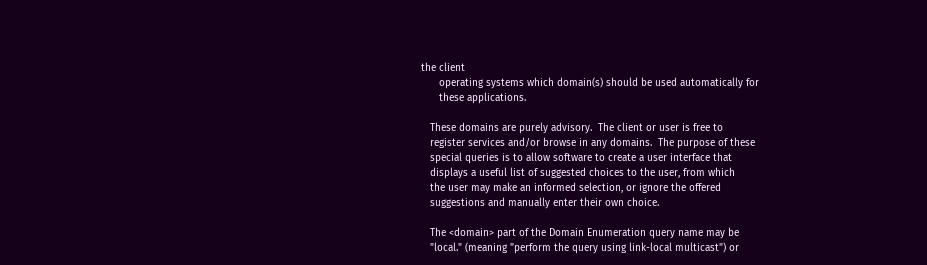the client
      operating systems which domain(s) should be used automatically for
      these applications.

   These domains are purely advisory.  The client or user is free to
   register services and/or browse in any domains.  The purpose of these
   special queries is to allow software to create a user interface that
   displays a useful list of suggested choices to the user, from which
   the user may make an informed selection, or ignore the offered
   suggestions and manually enter their own choice.

   The <domain> part of the Domain Enumeration query name may be
   "local." (meaning "perform the query using link-local multicast") or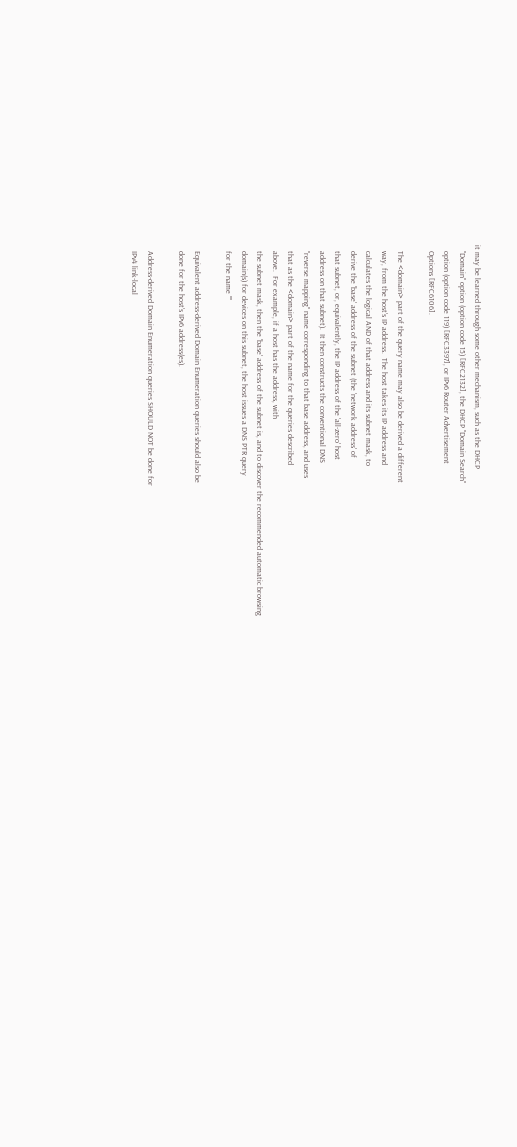it may be learned through some other mechanism, such as the DHCP
   "Domain" option (option code 15) [RFC2132], the DHCP "Domain Search"
   option (option code 119) [RFC3397], or IPv6 Router Advertisement
   Options [RFC6106].

   The <domain> part of the query name may also be derived a different
   way, from the host's IP address.  The host takes its IP address and
   calculates the logical AND of that address and its subnet mask, to
   derive the 'base' address of the subnet (the 'network address' of
   that subnet, or, equivalently, the IP address of the 'all-zero' host
   address on that subnet).  It then constructs the conventional DNS
   "reverse mapping" name corresponding to that base address, and uses
   that as the <domain> part of the name for the queries described
   above.  For example, if a host has the address, with
   the subnet mask, then the 'base' address of the subnet is, and to discover the recommended automatic browsing
   domain(s) for devices on this subnet, the host issues a DNS PTR query
   for the name ""

   Equivalent address-derived Domain Enumeration queries should also be
   done for the host's IPv6 address(es).

   Address-derived Domain Enumeration queries SHOULD NOT be done for
   IPv4 link-local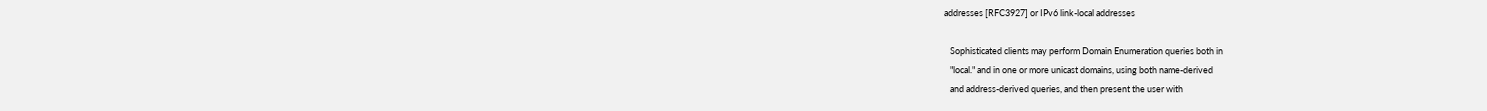addresses [RFC3927] or IPv6 link-local addresses

   Sophisticated clients may perform Domain Enumeration queries both in
   "local." and in one or more unicast domains, using both name-derived
   and address-derived queries, and then present the user with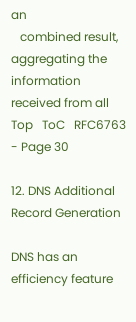an
   combined result, aggregating the information received from all
Top   ToC   RFC6763 - Page 30

12. DNS Additional Record Generation

DNS has an efficiency feature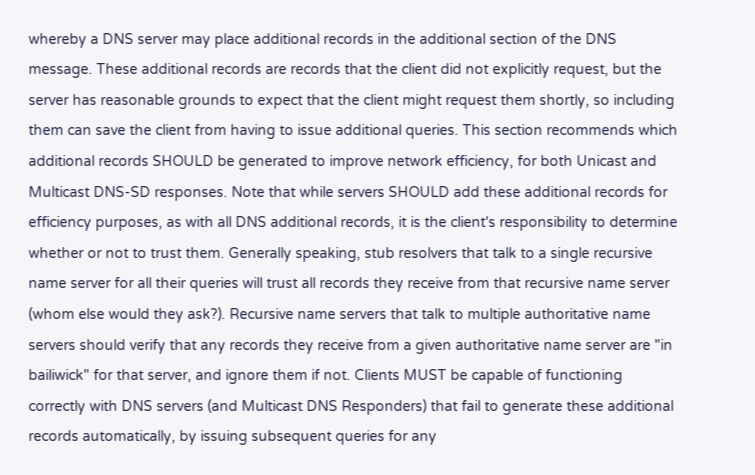whereby a DNS server may place additional records in the additional section of the DNS message. These additional records are records that the client did not explicitly request, but the server has reasonable grounds to expect that the client might request them shortly, so including them can save the client from having to issue additional queries. This section recommends which additional records SHOULD be generated to improve network efficiency, for both Unicast and Multicast DNS-SD responses. Note that while servers SHOULD add these additional records for efficiency purposes, as with all DNS additional records, it is the client's responsibility to determine whether or not to trust them. Generally speaking, stub resolvers that talk to a single recursive name server for all their queries will trust all records they receive from that recursive name server (whom else would they ask?). Recursive name servers that talk to multiple authoritative name servers should verify that any records they receive from a given authoritative name server are "in bailiwick" for that server, and ignore them if not. Clients MUST be capable of functioning correctly with DNS servers (and Multicast DNS Responders) that fail to generate these additional records automatically, by issuing subsequent queries for any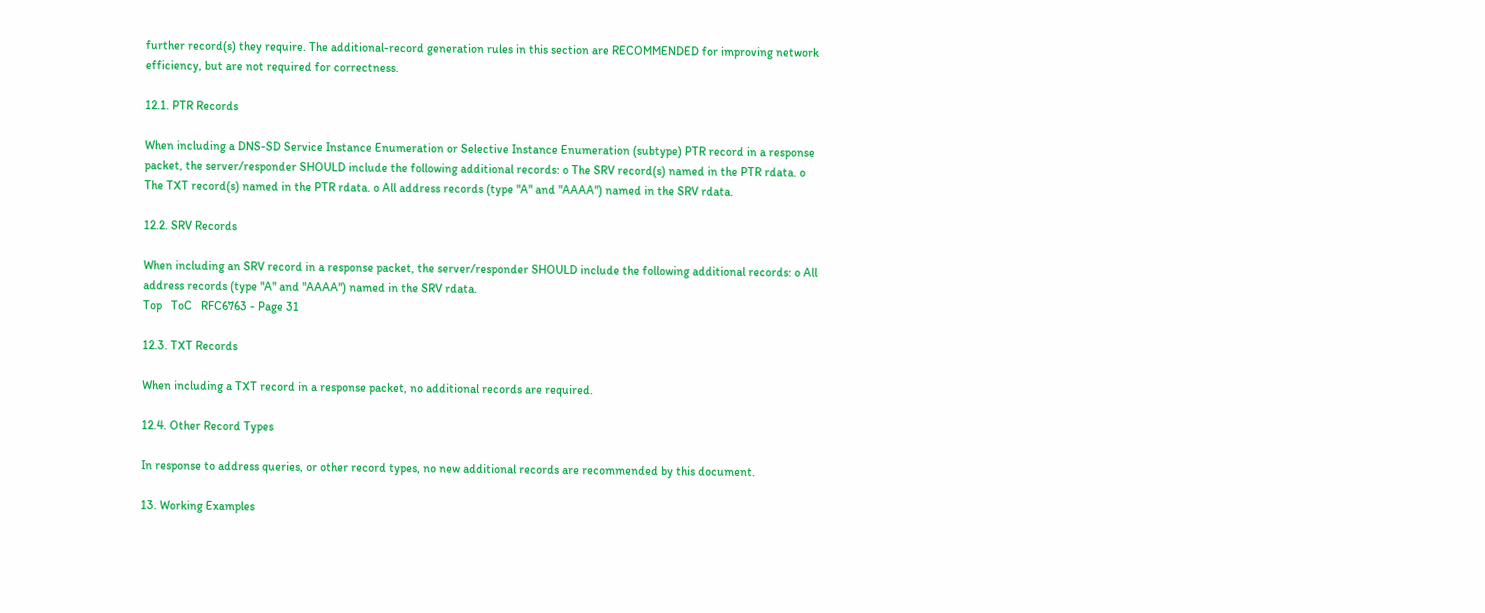further record(s) they require. The additional-record generation rules in this section are RECOMMENDED for improving network efficiency, but are not required for correctness.

12.1. PTR Records

When including a DNS-SD Service Instance Enumeration or Selective Instance Enumeration (subtype) PTR record in a response packet, the server/responder SHOULD include the following additional records: o The SRV record(s) named in the PTR rdata. o The TXT record(s) named in the PTR rdata. o All address records (type "A" and "AAAA") named in the SRV rdata.

12.2. SRV Records

When including an SRV record in a response packet, the server/responder SHOULD include the following additional records: o All address records (type "A" and "AAAA") named in the SRV rdata.
Top   ToC   RFC6763 - Page 31

12.3. TXT Records

When including a TXT record in a response packet, no additional records are required.

12.4. Other Record Types

In response to address queries, or other record types, no new additional records are recommended by this document.

13. Working Examples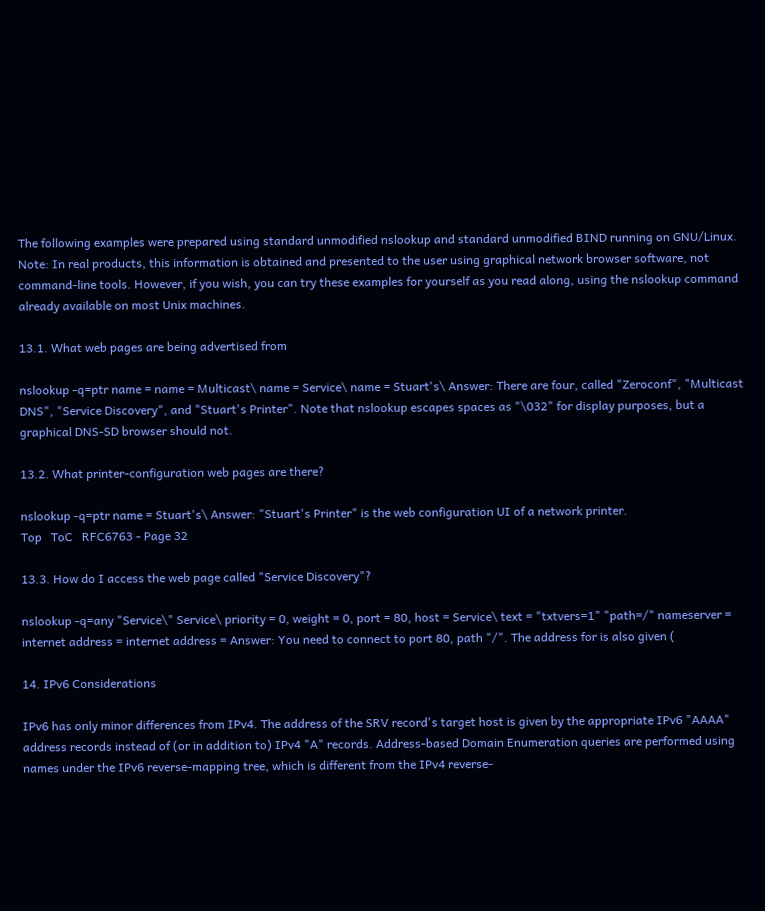The following examples were prepared using standard unmodified nslookup and standard unmodified BIND running on GNU/Linux. Note: In real products, this information is obtained and presented to the user using graphical network browser software, not command-line tools. However, if you wish, you can try these examples for yourself as you read along, using the nslookup command already available on most Unix machines.

13.1. What web pages are being advertised from

nslookup -q=ptr name = name = Multicast\ name = Service\ name = Stuart's\ Answer: There are four, called "Zeroconf", "Multicast DNS", "Service Discovery", and "Stuart's Printer". Note that nslookup escapes spaces as "\032" for display purposes, but a graphical DNS-SD browser should not.

13.2. What printer-configuration web pages are there?

nslookup -q=ptr name = Stuart's\ Answer: "Stuart's Printer" is the web configuration UI of a network printer.
Top   ToC   RFC6763 - Page 32

13.3. How do I access the web page called "Service Discovery"?

nslookup -q=any "Service\" Service\ priority = 0, weight = 0, port = 80, host = Service\ text = "txtvers=1" "path=/" nameserver = internet address = internet address = Answer: You need to connect to port 80, path "/". The address for is also given (

14. IPv6 Considerations

IPv6 has only minor differences from IPv4. The address of the SRV record's target host is given by the appropriate IPv6 "AAAA" address records instead of (or in addition to) IPv4 "A" records. Address-based Domain Enumeration queries are performed using names under the IPv6 reverse-mapping tree, which is different from the IPv4 reverse-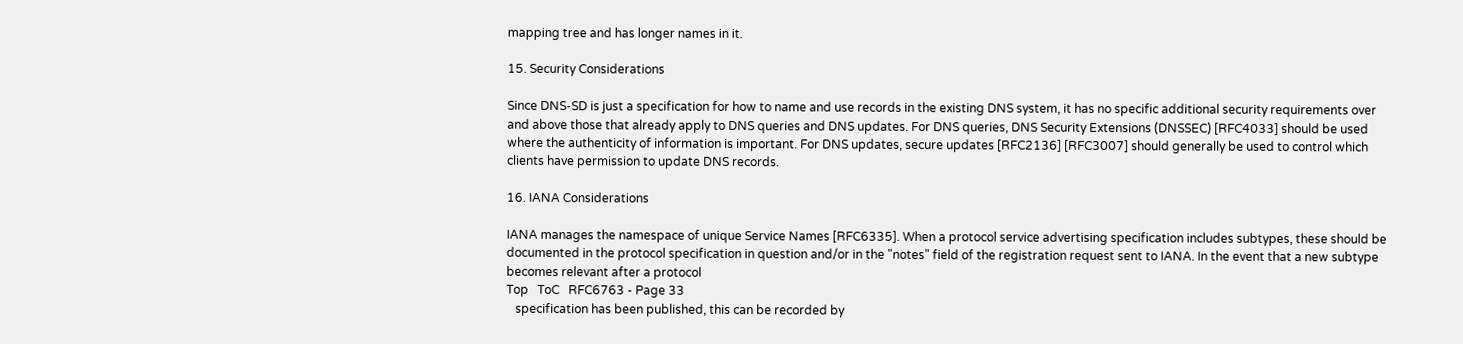mapping tree and has longer names in it.

15. Security Considerations

Since DNS-SD is just a specification for how to name and use records in the existing DNS system, it has no specific additional security requirements over and above those that already apply to DNS queries and DNS updates. For DNS queries, DNS Security Extensions (DNSSEC) [RFC4033] should be used where the authenticity of information is important. For DNS updates, secure updates [RFC2136] [RFC3007] should generally be used to control which clients have permission to update DNS records.

16. IANA Considerations

IANA manages the namespace of unique Service Names [RFC6335]. When a protocol service advertising specification includes subtypes, these should be documented in the protocol specification in question and/or in the "notes" field of the registration request sent to IANA. In the event that a new subtype becomes relevant after a protocol
Top   ToC   RFC6763 - Page 33
   specification has been published, this can be recorded by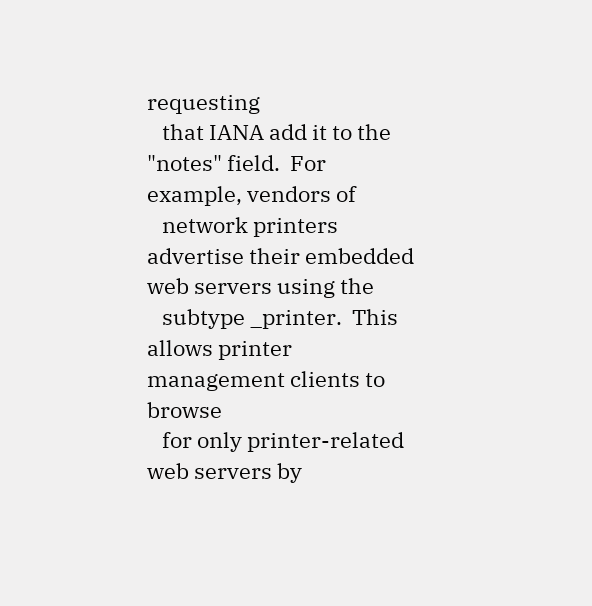requesting
   that IANA add it to the "notes" field.  For example, vendors of
   network printers advertise their embedded web servers using the
   subtype _printer.  This allows printer management clients to browse
   for only printer-related web servers by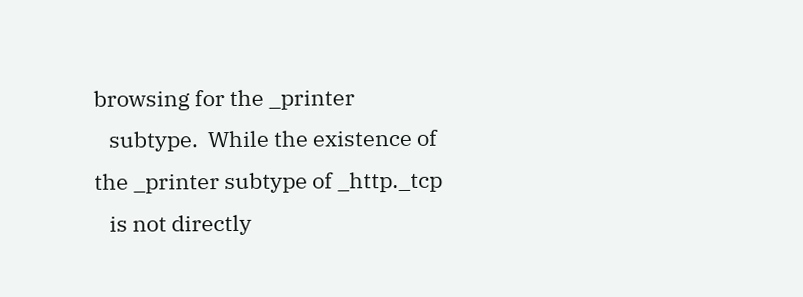browsing for the _printer
   subtype.  While the existence of the _printer subtype of _http._tcp
   is not directly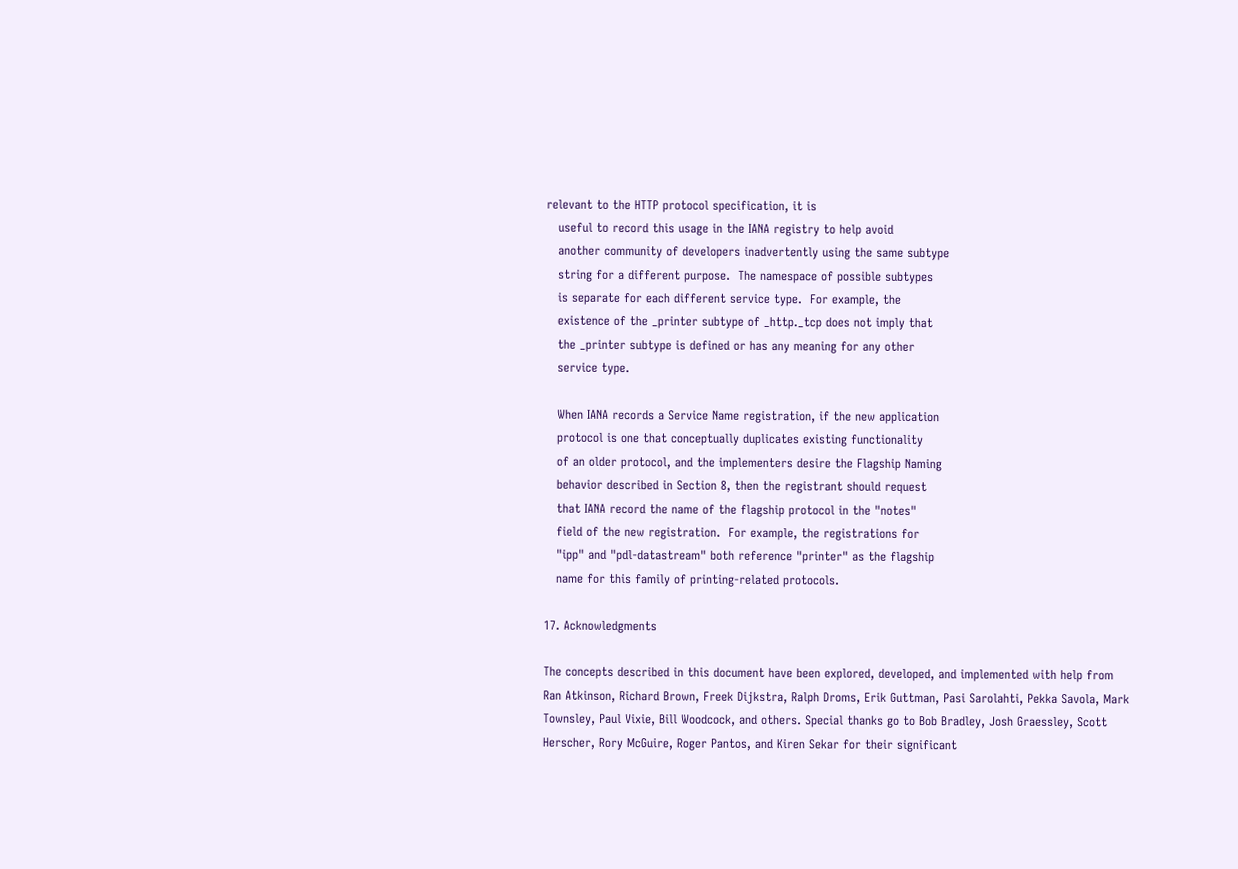relevant to the HTTP protocol specification, it is
   useful to record this usage in the IANA registry to help avoid
   another community of developers inadvertently using the same subtype
   string for a different purpose.  The namespace of possible subtypes
   is separate for each different service type.  For example, the
   existence of the _printer subtype of _http._tcp does not imply that
   the _printer subtype is defined or has any meaning for any other
   service type.

   When IANA records a Service Name registration, if the new application
   protocol is one that conceptually duplicates existing functionality
   of an older protocol, and the implementers desire the Flagship Naming
   behavior described in Section 8, then the registrant should request
   that IANA record the name of the flagship protocol in the "notes"
   field of the new registration.  For example, the registrations for
   "ipp" and "pdl-datastream" both reference "printer" as the flagship
   name for this family of printing-related protocols.

17. Acknowledgments

The concepts described in this document have been explored, developed, and implemented with help from Ran Atkinson, Richard Brown, Freek Dijkstra, Ralph Droms, Erik Guttman, Pasi Sarolahti, Pekka Savola, Mark Townsley, Paul Vixie, Bill Woodcock, and others. Special thanks go to Bob Bradley, Josh Graessley, Scott Herscher, Rory McGuire, Roger Pantos, and Kiren Sekar for their significant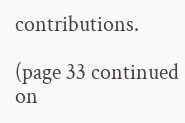contributions.

(page 33 continued on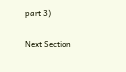part 3)

Next Section